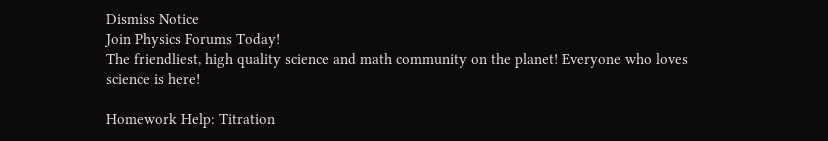Dismiss Notice
Join Physics Forums Today!
The friendliest, high quality science and math community on the planet! Everyone who loves science is here!

Homework Help: Titration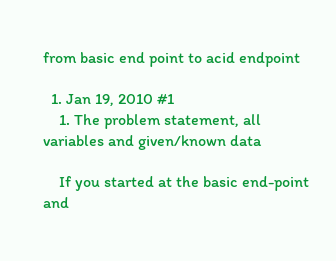from basic end point to acid endpoint

  1. Jan 19, 2010 #1
    1. The problem statement, all variables and given/known data

    If you started at the basic end-point and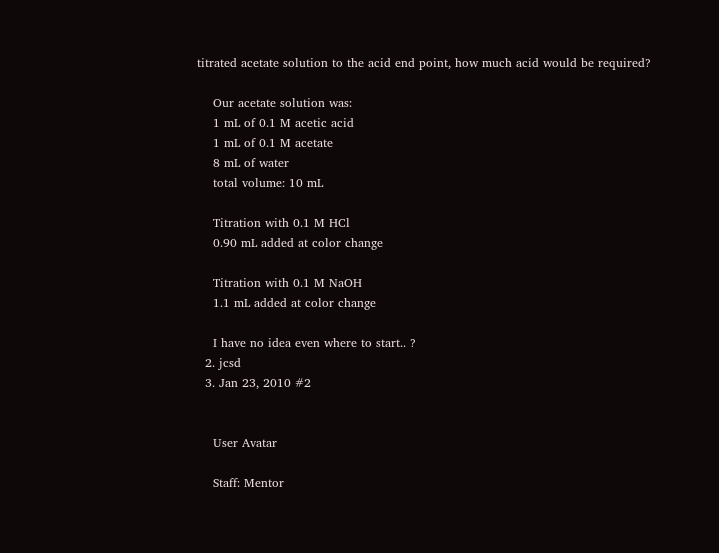titrated acetate solution to the acid end point, how much acid would be required?

    Our acetate solution was:
    1 mL of 0.1 M acetic acid
    1 mL of 0.1 M acetate
    8 mL of water
    total volume: 10 mL

    Titration with 0.1 M HCl
    0.90 mL added at color change

    Titration with 0.1 M NaOH
    1.1 mL added at color change

    I have no idea even where to start.. ?
  2. jcsd
  3. Jan 23, 2010 #2


    User Avatar

    Staff: Mentor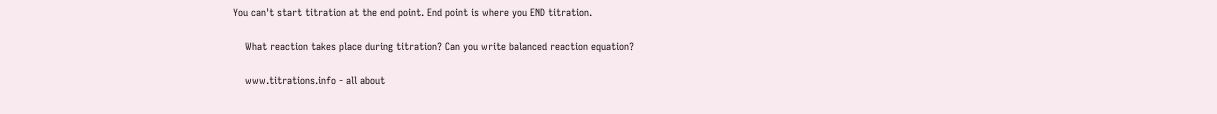You can't start titration at the end point. End point is where you END titration.

    What reaction takes place during titration? Can you write balanced reaction equation?

    www.titrations.info - all about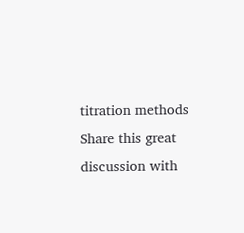titration methods
Share this great discussion with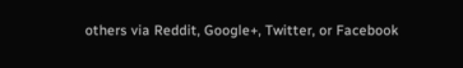others via Reddit, Google+, Twitter, or Facebook